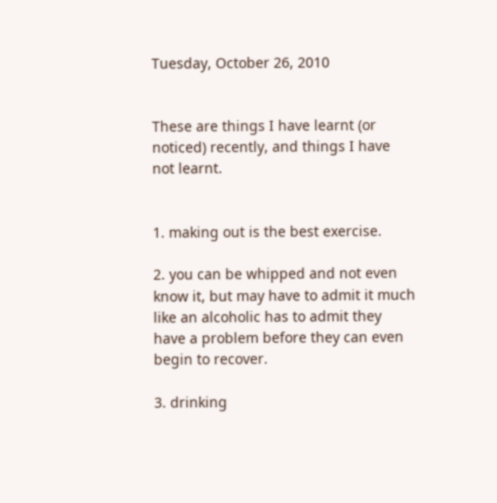Tuesday, October 26, 2010


These are things I have learnt (or noticed) recently, and things I have not learnt.


1. making out is the best exercise.

2. you can be whipped and not even know it, but may have to admit it much like an alcoholic has to admit they have a problem before they can even begin to recover.

3. drinking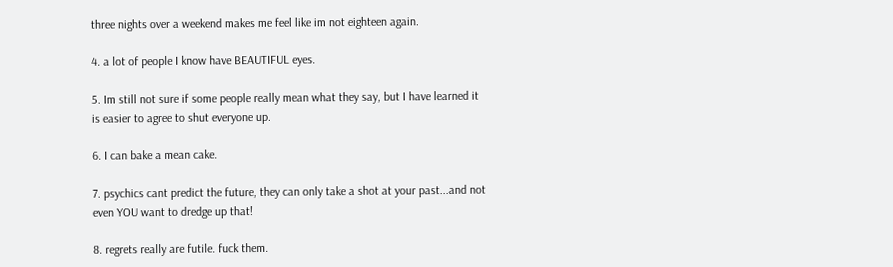three nights over a weekend makes me feel like im not eighteen again.

4. a lot of people I know have BEAUTIFUL eyes.

5. Im still not sure if some people really mean what they say, but I have learned it is easier to agree to shut everyone up.

6. I can bake a mean cake.

7. psychics cant predict the future, they can only take a shot at your past...and not even YOU want to dredge up that!

8. regrets really are futile. fuck them.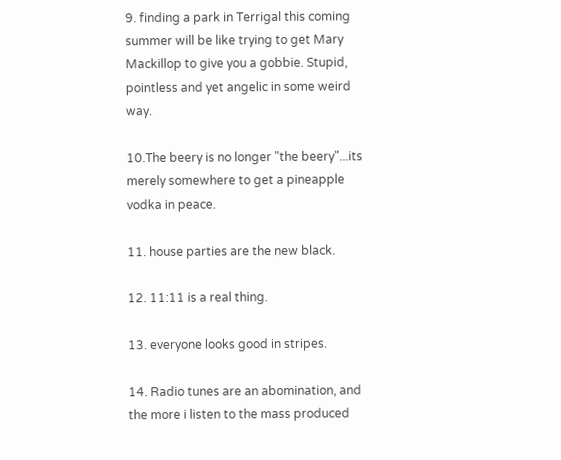9. finding a park in Terrigal this coming summer will be like trying to get Mary Mackillop to give you a gobbie. Stupid, pointless and yet angelic in some weird way.

10.The beery is no longer "the beery"...its merely somewhere to get a pineapple vodka in peace.

11. house parties are the new black.

12. 11:11 is a real thing.

13. everyone looks good in stripes.

14. Radio tunes are an abomination, and the more i listen to the mass produced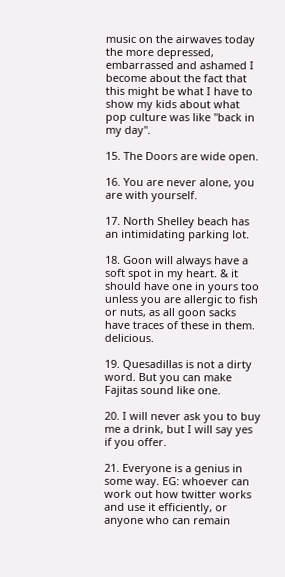music on the airwaves today the more depressed, embarrassed and ashamed I become about the fact that this might be what I have to show my kids about what pop culture was like "back in my day".

15. The Doors are wide open.

16. You are never alone, you are with yourself.

17. North Shelley beach has an intimidating parking lot.

18. Goon will always have a soft spot in my heart. & it should have one in yours too unless you are allergic to fish or nuts, as all goon sacks have traces of these in them. delicious.

19. Quesadillas is not a dirty word. But you can make Fajitas sound like one.

20. I will never ask you to buy me a drink, but I will say yes if you offer.

21. Everyone is a genius in some way. EG: whoever can work out how twitter works and use it efficiently, or anyone who can remain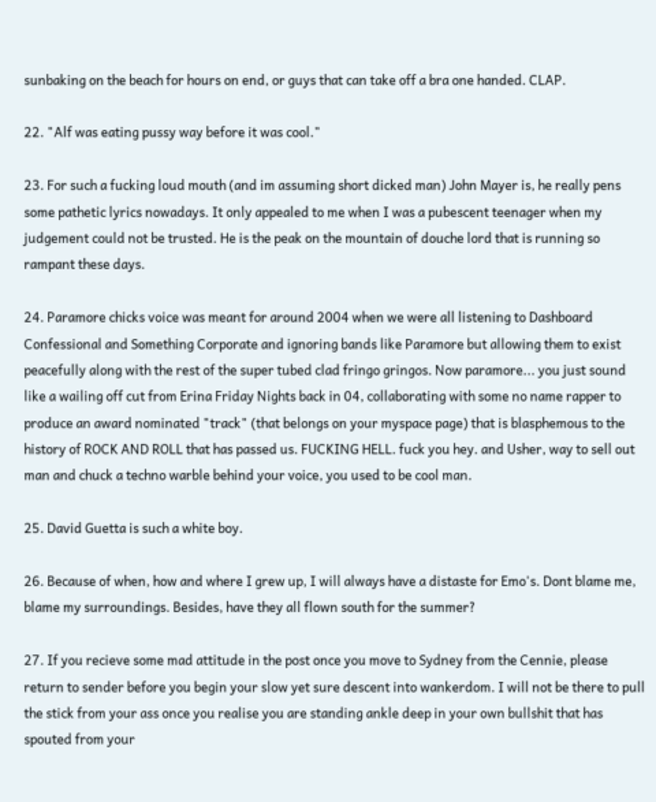sunbaking on the beach for hours on end, or guys that can take off a bra one handed. CLAP.

22. "Alf was eating pussy way before it was cool."

23. For such a fucking loud mouth (and im assuming short dicked man) John Mayer is, he really pens some pathetic lyrics nowadays. It only appealed to me when I was a pubescent teenager when my judgement could not be trusted. He is the peak on the mountain of douche lord that is running so rampant these days.

24. Paramore chicks voice was meant for around 2004 when we were all listening to Dashboard Confessional and Something Corporate and ignoring bands like Paramore but allowing them to exist peacefully along with the rest of the super tubed clad fringo gringos. Now paramore... you just sound like a wailing off cut from Erina Friday Nights back in 04, collaborating with some no name rapper to produce an award nominated "track" (that belongs on your myspace page) that is blasphemous to the history of ROCK AND ROLL that has passed us. FUCKING HELL. fuck you hey. and Usher, way to sell out man and chuck a techno warble behind your voice, you used to be cool man.

25. David Guetta is such a white boy.

26. Because of when, how and where I grew up, I will always have a distaste for Emo's. Dont blame me, blame my surroundings. Besides, have they all flown south for the summer?

27. If you recieve some mad attitude in the post once you move to Sydney from the Cennie, please return to sender before you begin your slow yet sure descent into wankerdom. I will not be there to pull the stick from your ass once you realise you are standing ankle deep in your own bullshit that has spouted from your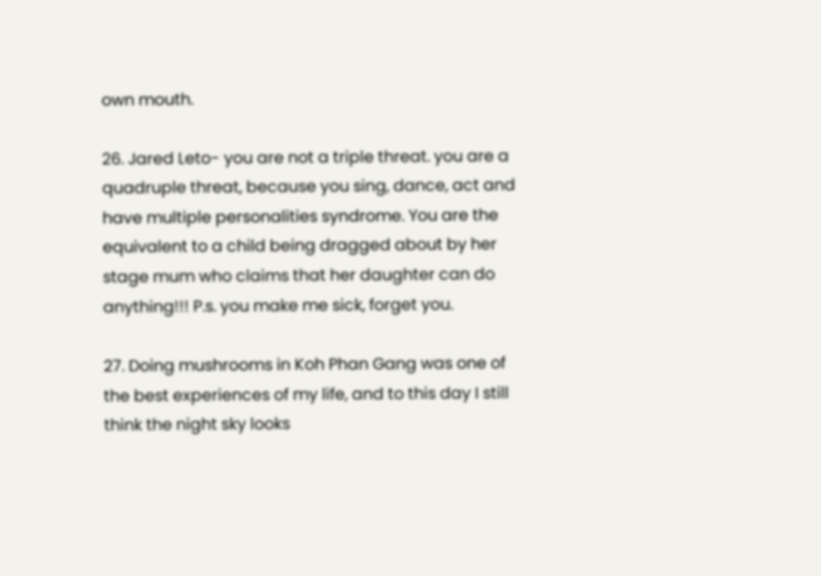own mouth.

26. Jared Leto- you are not a triple threat. you are a quadruple threat, because you sing, dance, act and have multiple personalities syndrome. You are the equivalent to a child being dragged about by her stage mum who claims that her daughter can do anything!!! P.s. you make me sick, forget you.

27. Doing mushrooms in Koh Phan Gang was one of the best experiences of my life, and to this day I still think the night sky looks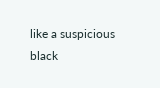like a suspicious black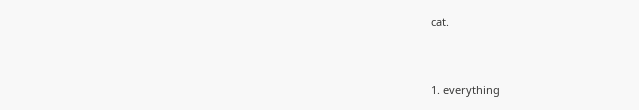cat.


1. everything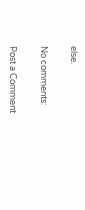else.

No comments:

Post a Comment